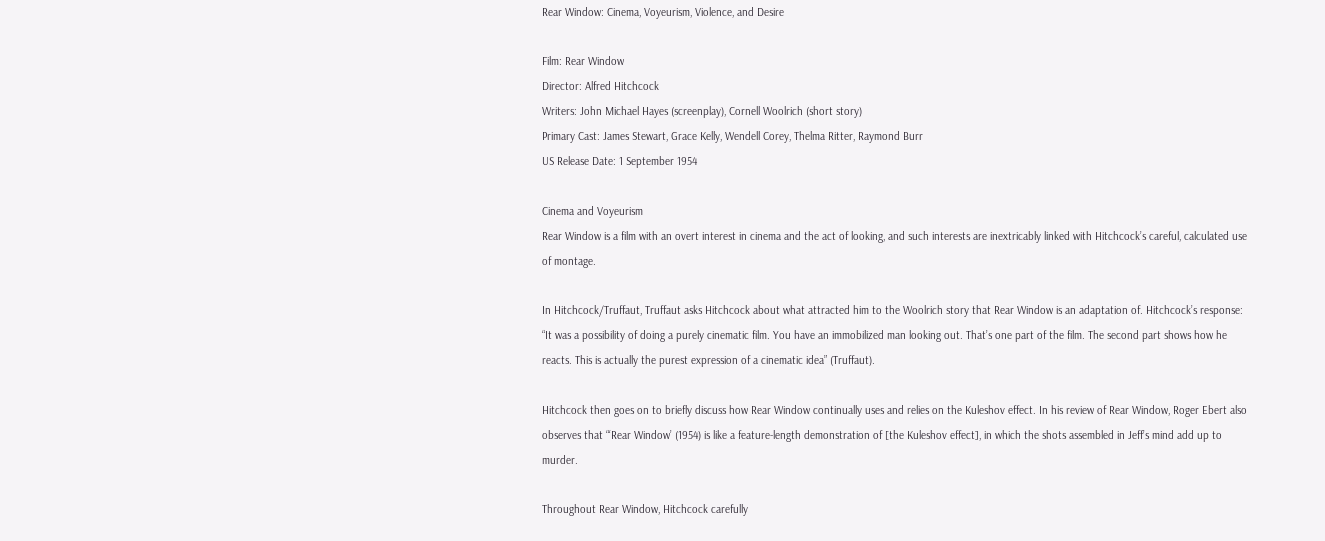Rear Window: Cinema, Voyeurism, Violence, and Desire

Film: Rear Window
Director: Alfred Hitchcock
Writers: John Michael Hayes (screenplay), Cornell Woolrich (short story)
Primary Cast: James Stewart, Grace Kelly, Wendell Corey, Thelma Ritter, Raymond Burr
US Release Date: 1 September 1954

Cinema and Voyeurism
Rear Window is a film with an overt interest in cinema and the act of looking, and such interests are inextricably linked with Hitchcock’s careful, calculated use of montage.

In Hitchcock/Truffaut, Truffaut asks Hitchcock about what attracted him to the Woolrich story that Rear Window is an adaptation of. Hitchcock’s response: “It was a possibility of doing a purely cinematic film. You have an immobilized man looking out. That’s one part of the film. The second part shows how he reacts. This is actually the purest expression of a cinematic idea” (Truffaut).

Hitchcock then goes on to briefly discuss how Rear Window continually uses and relies on the Kuleshov effect. In his review of Rear Window, Roger Ebert also observes that “‘Rear Window’ (1954) is like a feature-length demonstration of [the Kuleshov effect], in which the shots assembled in Jeff’s mind add up to murder.

Throughout Rear Window, Hitchcock carefully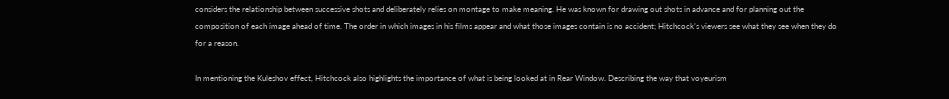considers the relationship between successive shots and deliberately relies on montage to make meaning. He was known for drawing out shots in advance and for planning out the composition of each image ahead of time. The order in which images in his films appear and what those images contain is no accident; Hitchcock’s viewers see what they see when they do for a reason.

In mentioning the Kuleshov effect, Hitchcock also highlights the importance of what is being looked at in Rear Window. Describing the way that voyeurism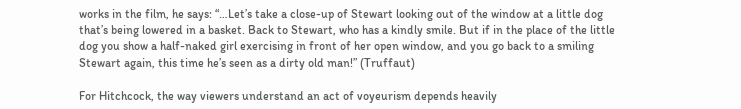works in the film, he says: “…Let’s take a close-up of Stewart looking out of the window at a little dog that’s being lowered in a basket. Back to Stewart, who has a kindly smile. But if in the place of the little dog you show a half-naked girl exercising in front of her open window, and you go back to a smiling Stewart again, this time he’s seen as a dirty old man!” (Truffaut)

For Hitchcock, the way viewers understand an act of voyeurism depends heavily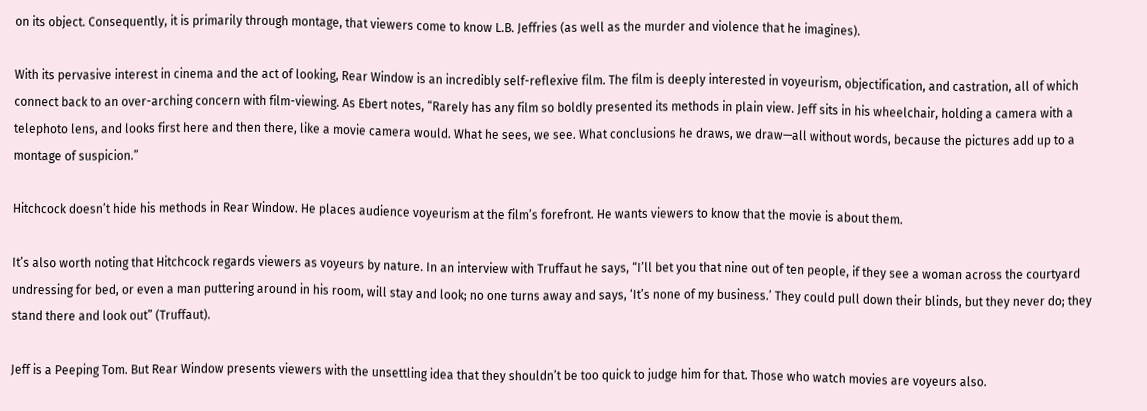on its object. Consequently, it is primarily through montage, that viewers come to know L.B. Jeffries (as well as the murder and violence that he imagines).

With its pervasive interest in cinema and the act of looking, Rear Window is an incredibly self-reflexive film. The film is deeply interested in voyeurism, objectification, and castration, all of which connect back to an over-arching concern with film-viewing. As Ebert notes, “Rarely has any film so boldly presented its methods in plain view. Jeff sits in his wheelchair, holding a camera with a telephoto lens, and looks first here and then there, like a movie camera would. What he sees, we see. What conclusions he draws, we draw—all without words, because the pictures add up to a montage of suspicion.”

Hitchcock doesn’t hide his methods in Rear Window. He places audience voyeurism at the film’s forefront. He wants viewers to know that the movie is about them.

It’s also worth noting that Hitchcock regards viewers as voyeurs by nature. In an interview with Truffaut he says, “I’ll bet you that nine out of ten people, if they see a woman across the courtyard undressing for bed, or even a man puttering around in his room, will stay and look; no one turns away and says, ‘It’s none of my business.’ They could pull down their blinds, but they never do; they stand there and look out” (Truffaut).

Jeff is a Peeping Tom. But Rear Window presents viewers with the unsettling idea that they shouldn’t be too quick to judge him for that. Those who watch movies are voyeurs also.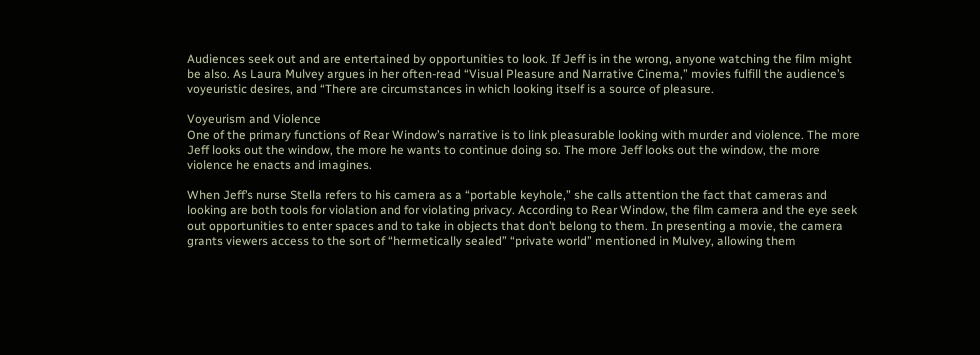Audiences seek out and are entertained by opportunities to look. If Jeff is in the wrong, anyone watching the film might be also. As Laura Mulvey argues in her often-read “Visual Pleasure and Narrative Cinema,” movies fulfill the audience’s voyeuristic desires, and “There are circumstances in which looking itself is a source of pleasure.

Voyeurism and Violence
One of the primary functions of Rear Window’s narrative is to link pleasurable looking with murder and violence. The more Jeff looks out the window, the more he wants to continue doing so. The more Jeff looks out the window, the more violence he enacts and imagines.

When Jeff’s nurse Stella refers to his camera as a “portable keyhole,” she calls attention the fact that cameras and looking are both tools for violation and for violating privacy. According to Rear Window, the film camera and the eye seek out opportunities to enter spaces and to take in objects that don’t belong to them. In presenting a movie, the camera grants viewers access to the sort of “hermetically sealed” “private world” mentioned in Mulvey, allowing them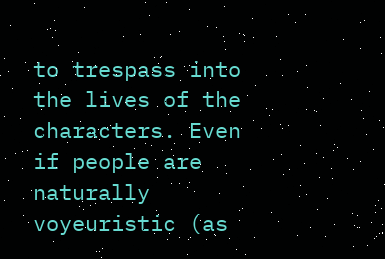to trespass into the lives of the characters. Even if people are naturally voyeuristic (as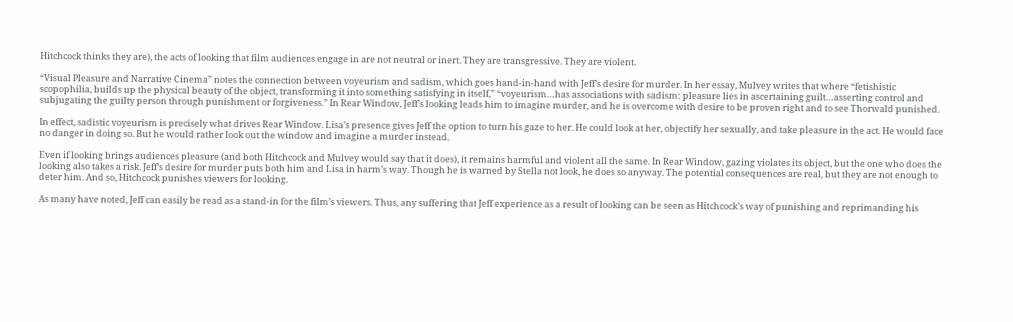Hitchcock thinks they are), the acts of looking that film audiences engage in are not neutral or inert. They are transgressive. They are violent.

“Visual Pleasure and Narrative Cinema” notes the connection between voyeurism and sadism, which goes hand-in-hand with Jeff’s desire for murder. In her essay, Mulvey writes that where “fetishistic scopophilia, builds up the physical beauty of the object, transforming it into something satisfying in itself,” “voyeurism…has associations with sadism: pleasure lies in ascertaining guilt…asserting control and subjugating the guilty person through punishment or forgiveness.” In Rear Window, Jeff’s looking leads him to imagine murder, and he is overcome with desire to be proven right and to see Thorwald punished.

In effect, sadistic voyeurism is precisely what drives Rear Window. Lisa’s presence gives Jeff the option to turn his gaze to her. He could look at her, objectify her sexually, and take pleasure in the act. He would face no danger in doing so. But he would rather look out the window and imagine a murder instead.

Even if looking brings audiences pleasure (and both Hitchcock and Mulvey would say that it does), it remains harmful and violent all the same. In Rear Window, gazing violates its object, but the one who does the looking also takes a risk. Jeff’s desire for murder puts both him and Lisa in harm’s way. Though he is warned by Stella not look, he does so anyway. The potential consequences are real, but they are not enough to deter him. And so, Hitchcock punishes viewers for looking.

As many have noted, Jeff can easily be read as a stand-in for the film’s viewers. Thus, any suffering that Jeff experience as a result of looking can be seen as Hitchcock’s way of punishing and reprimanding his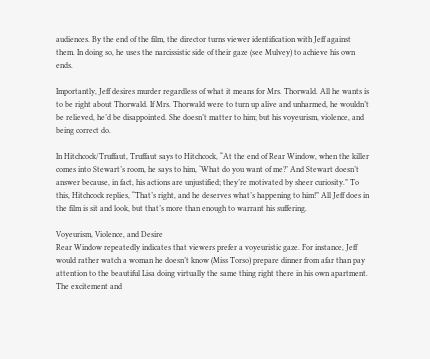audiences. By the end of the film, the director turns viewer identification with Jeff against them. In doing so, he uses the narcissistic side of their gaze (see Mulvey) to achieve his own ends.

Importantly, Jeff desires murder regardless of what it means for Mrs. Thorwald. All he wants is to be right about Thorwald. If Mrs. Thorwald were to turn up alive and unharmed, he wouldn’t be relieved, he’d be disappointed. She doesn’t matter to him; but his voyeurism, violence, and being correct do.

In Hitchcock/Truffaut, Truffaut says to Hitchcock, “At the end of Rear Window, when the killer comes into Stewart’s room, he says to him, ‘What do you want of me?’ And Stewart doesn’t answer because, in fact, his actions are unjustified; they’re motivated by sheer curiosity.” To this, Hitchcock replies, “That’s right, and he deserves what’s happening to him!” All Jeff does in the film is sit and look, but that’s more than enough to warrant his suffering.

Voyeurism, Violence, and Desire
Rear Window repeatedly indicates that viewers prefer a voyeuristic gaze. For instance, Jeff would rather watch a woman he doesn’t know (Miss Torso) prepare dinner from afar than pay attention to the beautiful Lisa doing virtually the same thing right there in his own apartment. The excitement and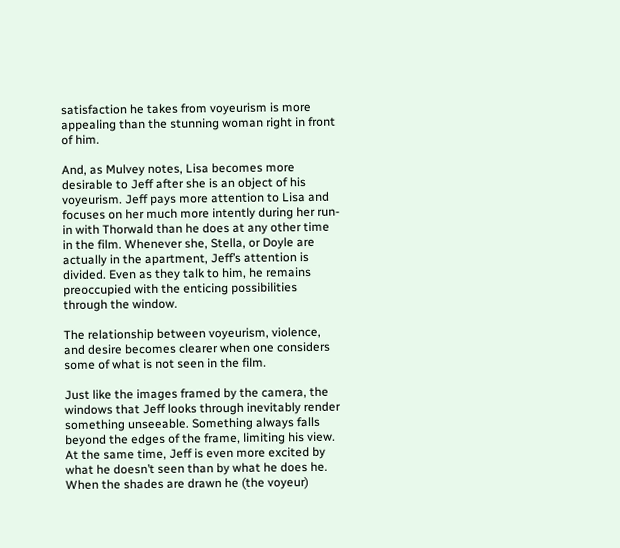satisfaction he takes from voyeurism is more appealing than the stunning woman right in front of him.

And, as Mulvey notes, Lisa becomes more desirable to Jeff after she is an object of his voyeurism. Jeff pays more attention to Lisa and focuses on her much more intently during her run-in with Thorwald than he does at any other time in the film. Whenever she, Stella, or Doyle are actually in the apartment, Jeff’s attention is divided. Even as they talk to him, he remains preoccupied with the enticing possibilities through the window.

The relationship between voyeurism, violence, and desire becomes clearer when one considers some of what is not seen in the film.

Just like the images framed by the camera, the windows that Jeff looks through inevitably render something unseeable. Something always falls beyond the edges of the frame, limiting his view. At the same time, Jeff is even more excited by what he doesn’t seen than by what he does he. When the shades are drawn he (the voyeur)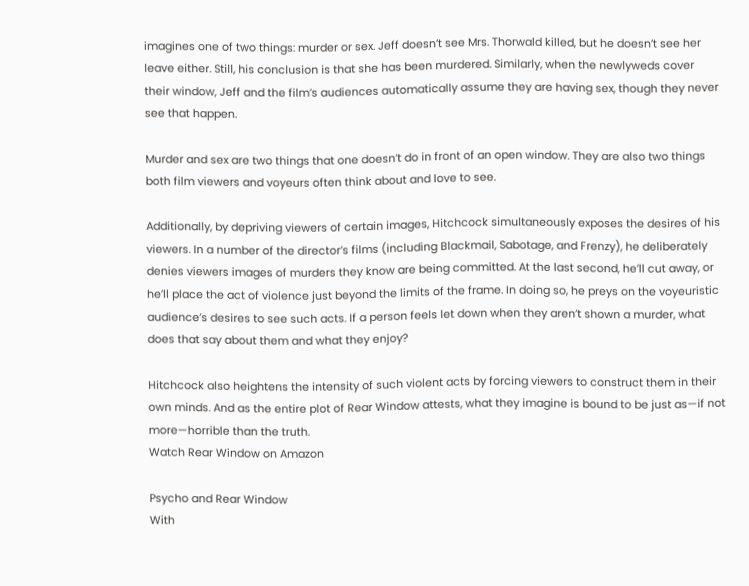imagines one of two things: murder or sex. Jeff doesn’t see Mrs. Thorwald killed, but he doesn’t see her leave either. Still, his conclusion is that she has been murdered. Similarly, when the newlyweds cover their window, Jeff and the film’s audiences automatically assume they are having sex, though they never see that happen.

Murder and sex are two things that one doesn’t do in front of an open window. They are also two things both film viewers and voyeurs often think about and love to see.

Additionally, by depriving viewers of certain images, Hitchcock simultaneously exposes the desires of his viewers. In a number of the director’s films (including Blackmail, Sabotage, and Frenzy), he deliberately denies viewers images of murders they know are being committed. At the last second, he’ll cut away, or he’ll place the act of violence just beyond the limits of the frame. In doing so, he preys on the voyeuristic audience’s desires to see such acts. If a person feels let down when they aren’t shown a murder, what does that say about them and what they enjoy?

Hitchcock also heightens the intensity of such violent acts by forcing viewers to construct them in their own minds. And as the entire plot of Rear Window attests, what they imagine is bound to be just as—if not more—horrible than the truth.
Watch Rear Window on Amazon

Psycho and Rear Window
With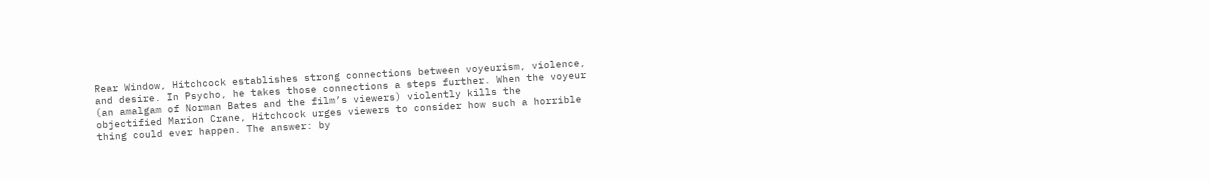Rear Window, Hitchcock establishes strong connections between voyeurism, violence, and desire. In Psycho, he takes those connections a steps further. When the voyeur (an amalgam of Norman Bates and the film’s viewers) violently kills the objectified Marion Crane, Hitchcock urges viewers to consider how such a horrible thing could ever happen. The answer: by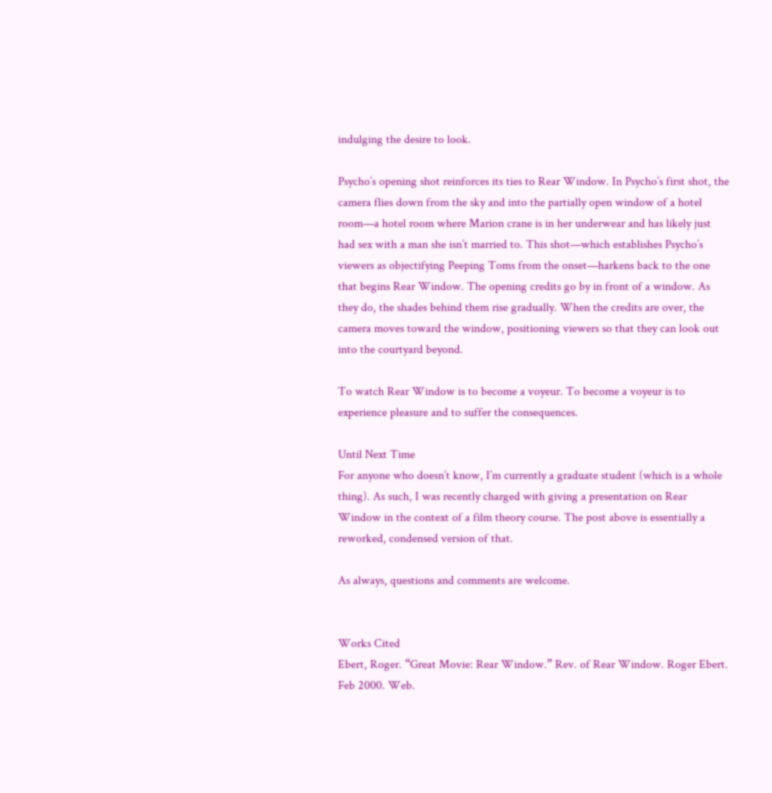indulging the desire to look.

Psycho’s opening shot reinforces its ties to Rear Window. In Psycho’s first shot, the camera flies down from the sky and into the partially open window of a hotel room—a hotel room where Marion crane is in her underwear and has likely just had sex with a man she isn’t married to. This shot—which establishes Psycho’s viewers as objectifying Peeping Toms from the onset—harkens back to the one that begins Rear Window. The opening credits go by in front of a window. As they do, the shades behind them rise gradually. When the credits are over, the camera moves toward the window, positioning viewers so that they can look out into the courtyard beyond.

To watch Rear Window is to become a voyeur. To become a voyeur is to experience pleasure and to suffer the consequences.

Until Next Time
For anyone who doesn’t know, I’m currently a graduate student (which is a whole thing). As such, I was recently charged with giving a presentation on Rear Window in the context of a film theory course. The post above is essentially a reworked, condensed version of that.

As always, questions and comments are welcome.


Works Cited
Ebert, Roger. “Great Movie: Rear Window.” Rev. of Rear Window. Roger Ebert. Feb 2000. Web.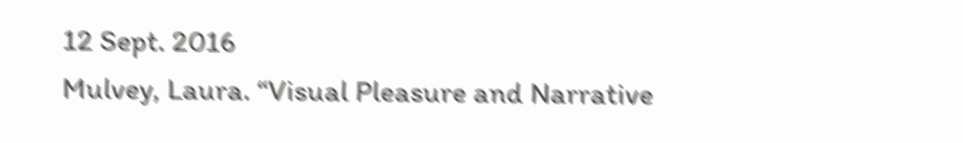12 Sept. 2016
Mulvey, Laura. “Visual Pleasure and Narrative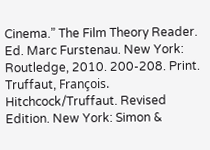Cinema.” The Film Theory Reader. Ed. Marc Furstenau. New York: Routledge, 2010. 200-208. Print.
Truffaut, François. Hitchcock/Truffaut. Revised Edition. New York: Simon &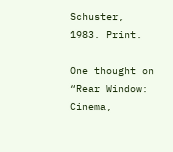Schuster, 1983. Print.

One thought on “Rear Window: Cinema,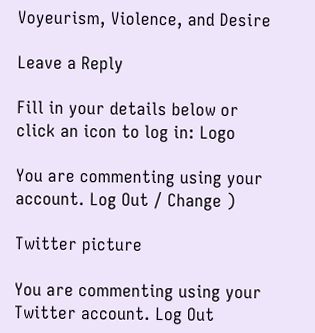Voyeurism, Violence, and Desire

Leave a Reply

Fill in your details below or click an icon to log in: Logo

You are commenting using your account. Log Out / Change )

Twitter picture

You are commenting using your Twitter account. Log Out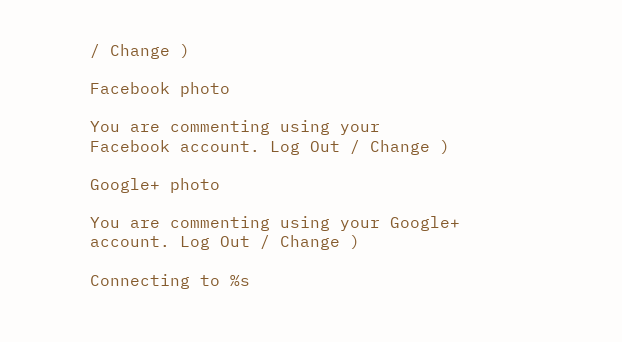/ Change )

Facebook photo

You are commenting using your Facebook account. Log Out / Change )

Google+ photo

You are commenting using your Google+ account. Log Out / Change )

Connecting to %s